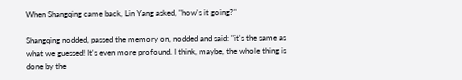When Shangqing came back, Lin Yang asked, "how's it going?"

Shangqing nodded, passed the memory on, nodded and said: "it's the same as what we guessed! It's even more profound. I think, maybe, the whole thing is done by the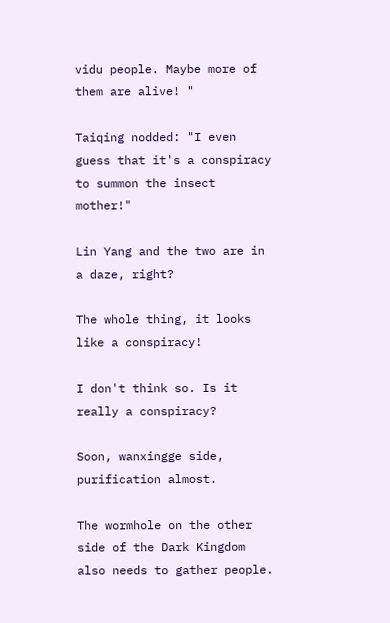vidu people. Maybe more of them are alive! "

Taiqing nodded: "I even guess that it's a conspiracy to summon the insect mother!"

Lin Yang and the two are in a daze, right?

The whole thing, it looks like a conspiracy!

I don't think so. Is it really a conspiracy?

Soon, wanxingge side, purification almost.

The wormhole on the other side of the Dark Kingdom also needs to gather people.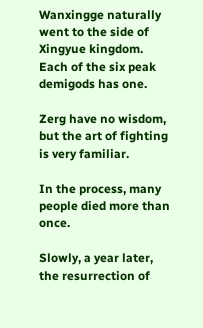Wanxingge naturally went to the side of Xingyue kingdom. Each of the six peak demigods has one.

Zerg have no wisdom, but the art of fighting is very familiar.

In the process, many people died more than once.

Slowly, a year later, the resurrection of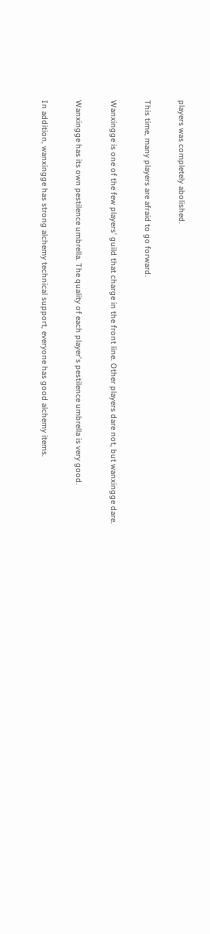players was completely abolished.

This time, many players are afraid to go forward.

Wanxingge is one of the few players' guild that charge in the front line. Other players dare not, but wanxingge dare.

Wanxingge has its own pestilence umbrella. The quality of each player's pestilence umbrella is very good.

In addition, wanxingge has strong alchemy technical support, everyone has good alchemy items.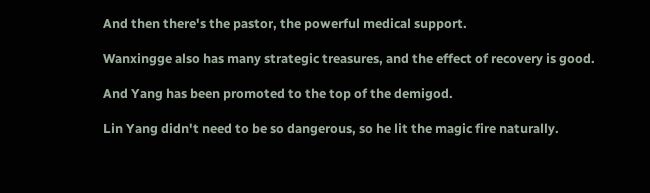And then there's the pastor, the powerful medical support.

Wanxingge also has many strategic treasures, and the effect of recovery is good.

And Yang has been promoted to the top of the demigod.

Lin Yang didn't need to be so dangerous, so he lit the magic fire naturally.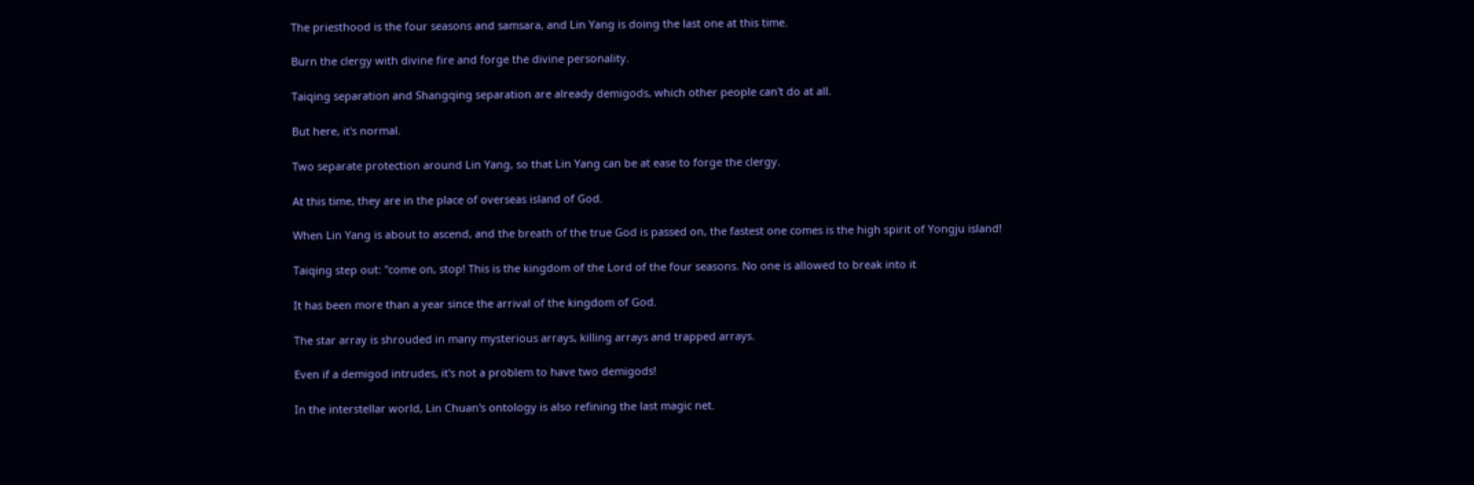The priesthood is the four seasons and samsara, and Lin Yang is doing the last one at this time.

Burn the clergy with divine fire and forge the divine personality.

Taiqing separation and Shangqing separation are already demigods, which other people can't do at all.

But here, it's normal.

Two separate protection around Lin Yang, so that Lin Yang can be at ease to forge the clergy.

At this time, they are in the place of overseas island of God.

When Lin Yang is about to ascend, and the breath of the true God is passed on, the fastest one comes is the high spirit of Yongju island!

Taiqing step out: "come on, stop! This is the kingdom of the Lord of the four seasons. No one is allowed to break into it

It has been more than a year since the arrival of the kingdom of God.

The star array is shrouded in many mysterious arrays, killing arrays and trapped arrays.

Even if a demigod intrudes, it's not a problem to have two demigods!

In the interstellar world, Lin Chuan's ontology is also refining the last magic net.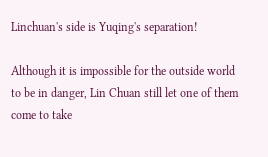Linchuan's side is Yuqing's separation!

Although it is impossible for the outside world to be in danger, Lin Chuan still let one of them come to take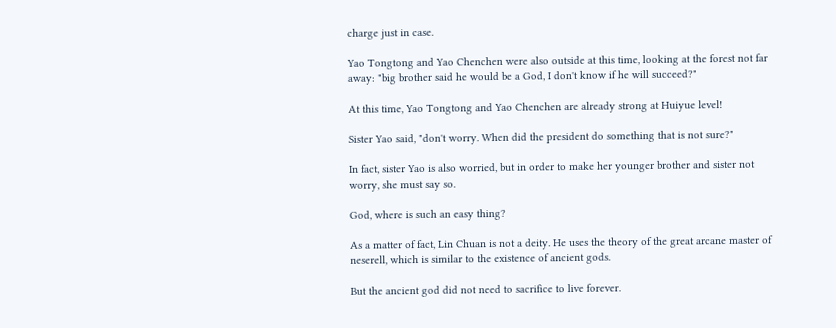charge just in case.

Yao Tongtong and Yao Chenchen were also outside at this time, looking at the forest not far away: "big brother said he would be a God, I don't know if he will succeed?"

At this time, Yao Tongtong and Yao Chenchen are already strong at Huiyue level!

Sister Yao said, "don't worry. When did the president do something that is not sure?"

In fact, sister Yao is also worried, but in order to make her younger brother and sister not worry, she must say so.

God, where is such an easy thing?

As a matter of fact, Lin Chuan is not a deity. He uses the theory of the great arcane master of neserell, which is similar to the existence of ancient gods.

But the ancient god did not need to sacrifice to live forever.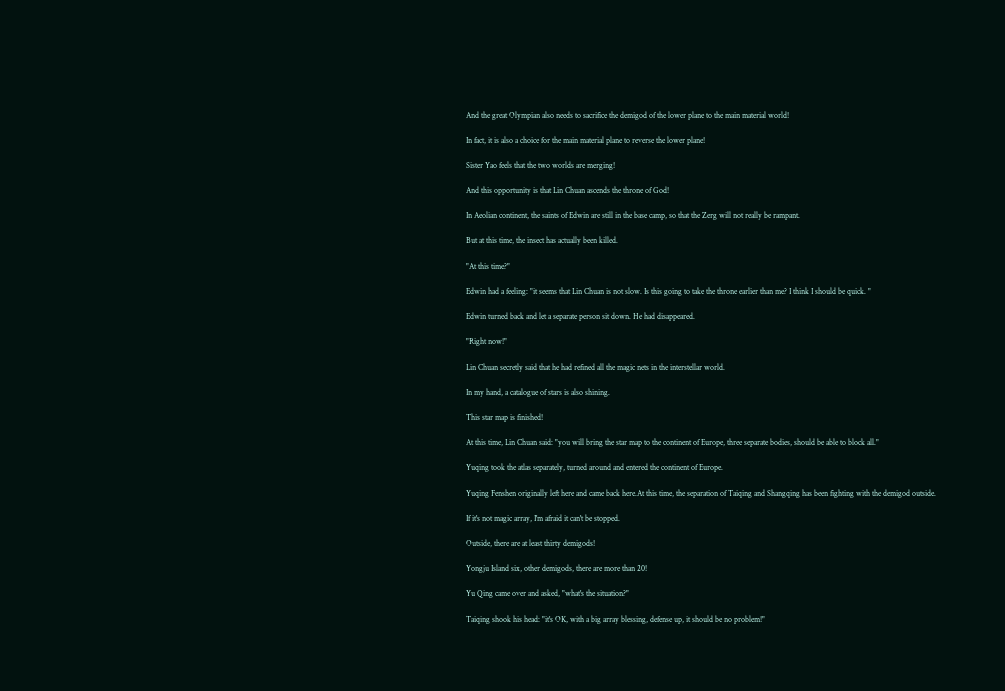And the great Olympian also needs to sacrifice the demigod of the lower plane to the main material world!

In fact, it is also a choice for the main material plane to reverse the lower plane!

Sister Yao feels that the two worlds are merging!

And this opportunity is that Lin Chuan ascends the throne of God!

In Aeolian continent, the saints of Edwin are still in the base camp, so that the Zerg will not really be rampant.

But at this time, the insect has actually been killed.

"At this time?"

Edwin had a feeling: "it seems that Lin Chuan is not slow. Is this going to take the throne earlier than me? I think I should be quick. "

Edwin turned back and let a separate person sit down. He had disappeared.

"Right now!"

Lin Chuan secretly said that he had refined all the magic nets in the interstellar world.

In my hand, a catalogue of stars is also shining.

This star map is finished!

At this time, Lin Chuan said: "you will bring the star map to the continent of Europe, three separate bodies, should be able to block all."

Yuqing took the atlas separately, turned around and entered the continent of Europe.

Yuqing Fenshen originally left here and came back here.At this time, the separation of Taiqing and Shangqing has been fighting with the demigod outside.

If it's not magic array, I'm afraid it can't be stopped.

Outside, there are at least thirty demigods!

Yongju Island six, other demigods, there are more than 20!

Yu Qing came over and asked, "what's the situation?"

Taiqing shook his head: "it's OK, with a big array blessing, defense up, it should be no problem!"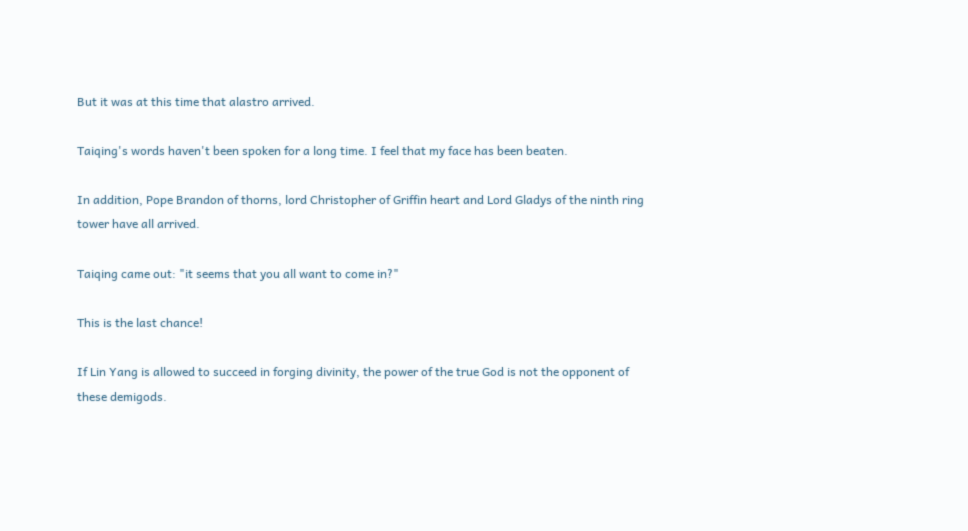But it was at this time that alastro arrived.

Taiqing's words haven't been spoken for a long time. I feel that my face has been beaten.

In addition, Pope Brandon of thorns, lord Christopher of Griffin heart and Lord Gladys of the ninth ring tower have all arrived.

Taiqing came out: "it seems that you all want to come in?"

This is the last chance!

If Lin Yang is allowed to succeed in forging divinity, the power of the true God is not the opponent of these demigods.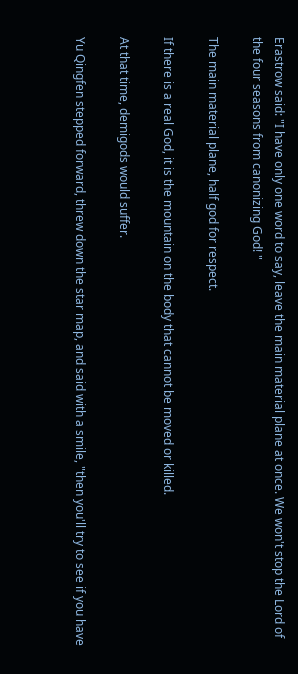Erastrow said: "I have only one word to say, leave the main material plane at once. We won't stop the Lord of the four seasons from canonizing God! "

The main material plane, half god for respect.

If there is a real God, it is the mountain on the body that cannot be moved or killed.

At that time, demigods would suffer.

Yu Qingfen stepped forward, threw down the star map, and said with a smile, "then you'll try to see if you have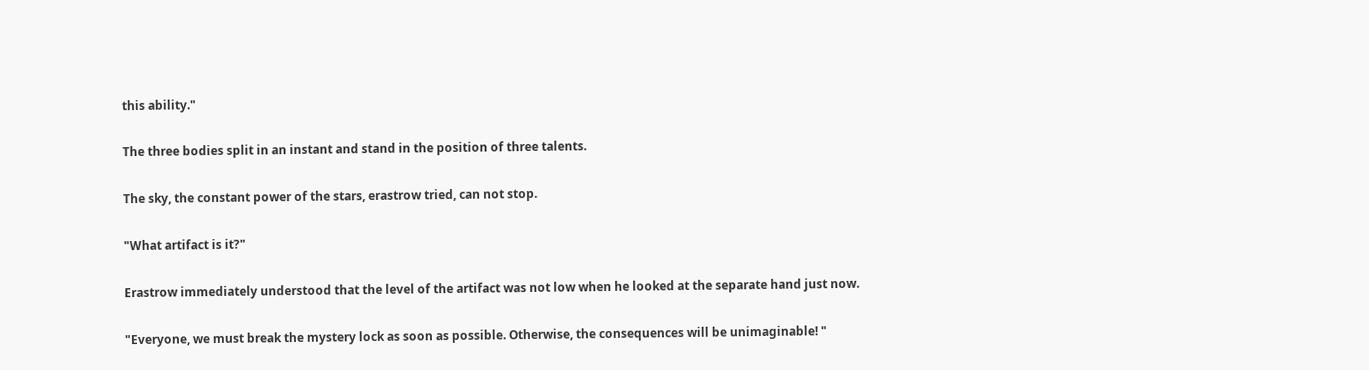this ability."

The three bodies split in an instant and stand in the position of three talents.

The sky, the constant power of the stars, erastrow tried, can not stop.

"What artifact is it?"

Erastrow immediately understood that the level of the artifact was not low when he looked at the separate hand just now.

"Everyone, we must break the mystery lock as soon as possible. Otherwise, the consequences will be unimaginable! "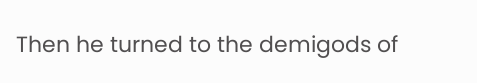Then he turned to the demigods of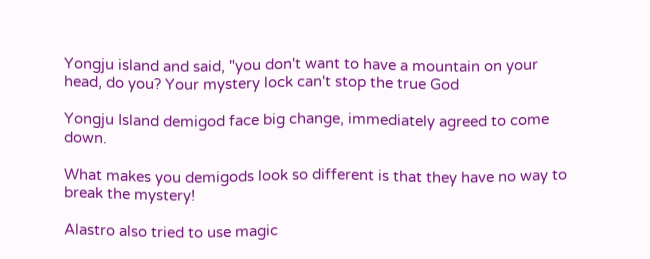Yongju island and said, "you don't want to have a mountain on your head, do you? Your mystery lock can't stop the true God

Yongju Island demigod face big change, immediately agreed to come down.

What makes you demigods look so different is that they have no way to break the mystery!

Alastro also tried to use magic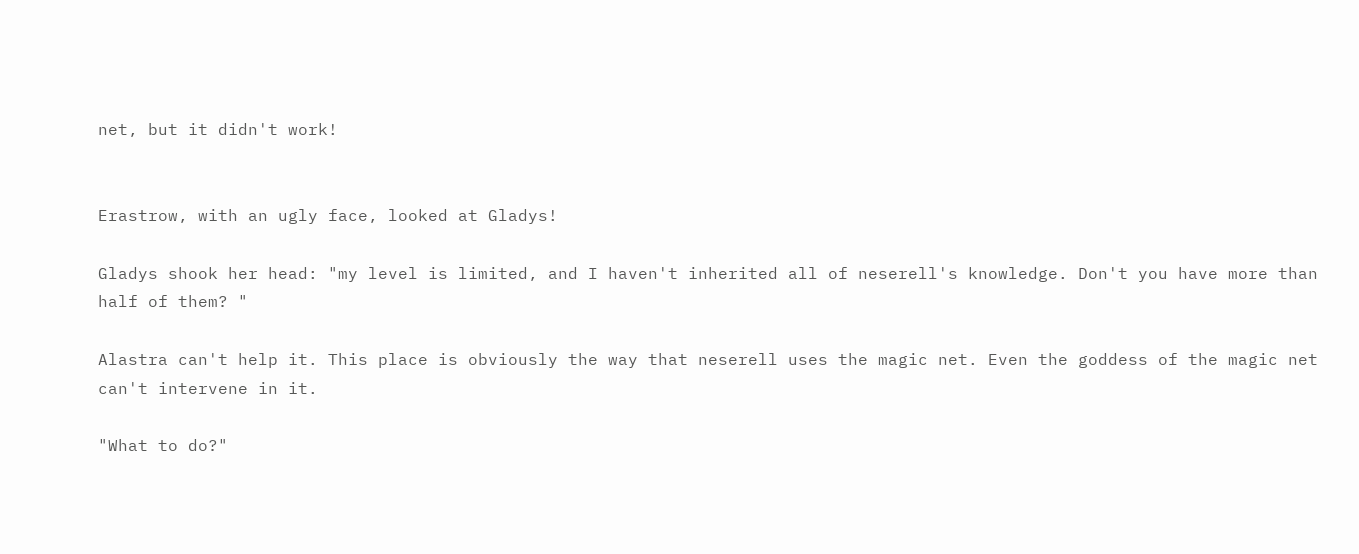net, but it didn't work!


Erastrow, with an ugly face, looked at Gladys!

Gladys shook her head: "my level is limited, and I haven't inherited all of neserell's knowledge. Don't you have more than half of them? "

Alastra can't help it. This place is obviously the way that neserell uses the magic net. Even the goddess of the magic net can't intervene in it.

"What to do?"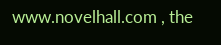www.novelhall.com , the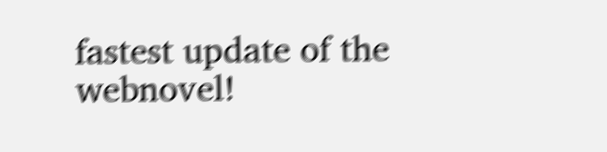fastest update of the webnovel!